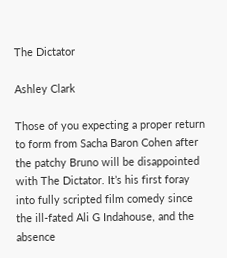The Dictator

Ashley Clark

Those of you expecting a proper return to form from Sacha Baron Cohen after the patchy Bruno will be disappointed with The Dictator. It’s his first foray into fully scripted film comedy since the ill-fated Ali G Indahouse, and the absence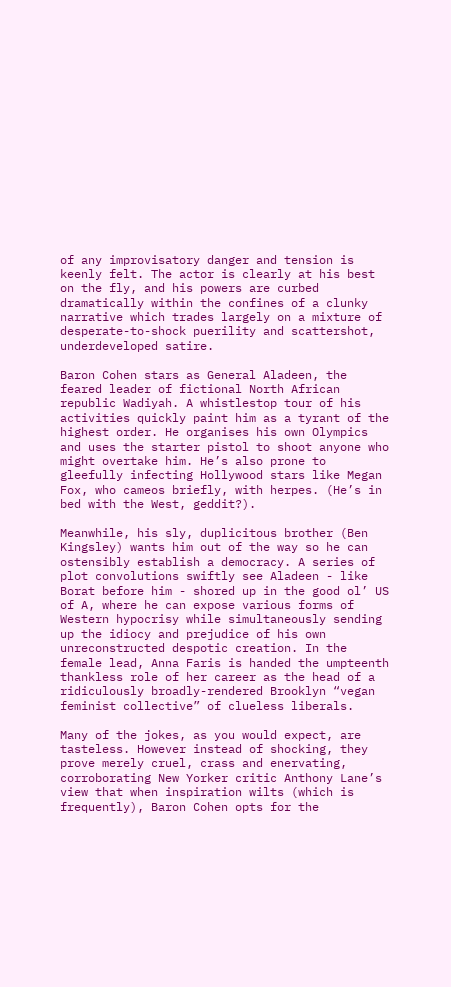of any improvisatory danger and tension is keenly felt. The actor is clearly at his best on the fly, and his powers are curbed dramatically within the confines of a clunky narrative which trades largely on a mixture of desperate-to-shock puerility and scattershot, underdeveloped satire.

Baron Cohen stars as General Aladeen, the feared leader of fictional North African republic Wadiyah. A whistlestop tour of his activities quickly paint him as a tyrant of the highest order. He organises his own Olympics and uses the starter pistol to shoot anyone who might overtake him. He’s also prone to gleefully infecting Hollywood stars like Megan Fox, who cameos briefly, with herpes. (He’s in bed with the West, geddit?).

Meanwhile, his sly, duplicitous brother (Ben Kingsley) wants him out of the way so he can ostensibly establish a democracy. A series of plot convolutions swiftly see Aladeen - like Borat before him - shored up in the good ol’ US of A, where he can expose various forms of Western hypocrisy while simultaneously sending up the idiocy and prejudice of his own unreconstructed despotic creation. In the female lead, Anna Faris is handed the umpteenth thankless role of her career as the head of a ridiculously broadly-rendered Brooklyn “vegan feminist collective” of clueless liberals.

Many of the jokes, as you would expect, are tasteless. However instead of shocking, they prove merely cruel, crass and enervating, corroborating New Yorker critic Anthony Lane’s view that when inspiration wilts (which is frequently), Baron Cohen opts for the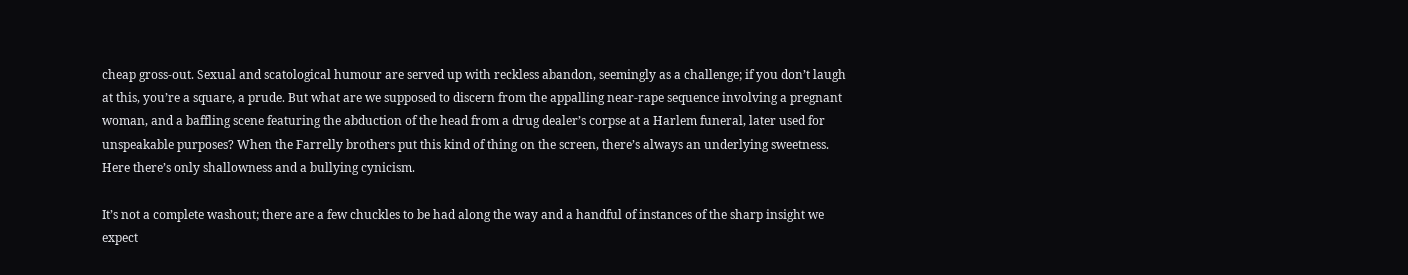cheap gross-out. Sexual and scatological humour are served up with reckless abandon, seemingly as a challenge; if you don’t laugh at this, you’re a square, a prude. But what are we supposed to discern from the appalling near-rape sequence involving a pregnant woman, and a baffling scene featuring the abduction of the head from a drug dealer’s corpse at a Harlem funeral, later used for unspeakable purposes? When the Farrelly brothers put this kind of thing on the screen, there’s always an underlying sweetness. Here there’s only shallowness and a bullying cynicism.

It’s not a complete washout; there are a few chuckles to be had along the way and a handful of instances of the sharp insight we expect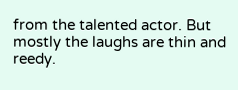from the talented actor. But mostly the laughs are thin and reedy.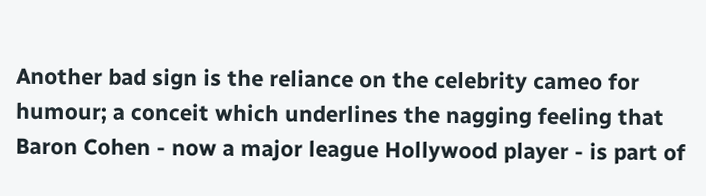Another bad sign is the reliance on the celebrity cameo for humour; a conceit which underlines the nagging feeling that Baron Cohen - now a major league Hollywood player - is part of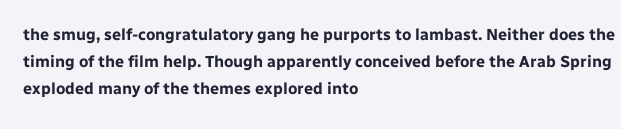the smug, self-congratulatory gang he purports to lambast. Neither does the timing of the film help. Though apparently conceived before the Arab Spring exploded many of the themes explored into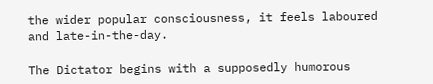the wider popular consciousness, it feels laboured and late-in-the-day.

The Dictator begins with a supposedly humorous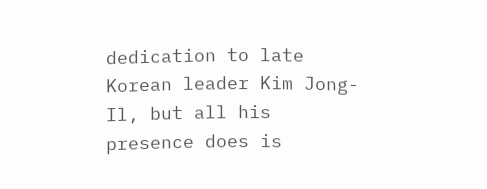dedication to late Korean leader Kim Jong-Il, but all his presence does is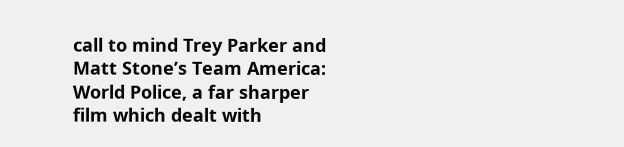call to mind Trey Parker and Matt Stone’s Team America: World Police, a far sharper film which dealt with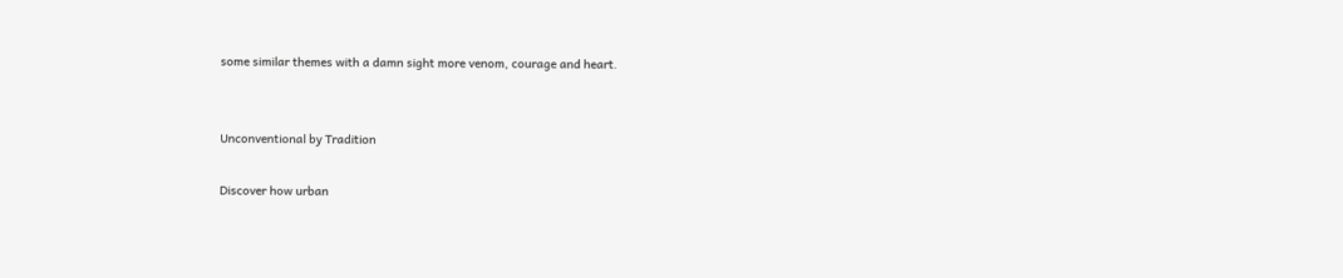some similar themes with a damn sight more venom, courage and heart.


Unconventional by Tradition

Discover how urban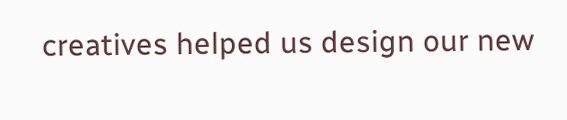creatives helped us design our new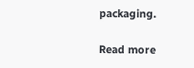packaging.

Read more